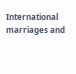International marriages and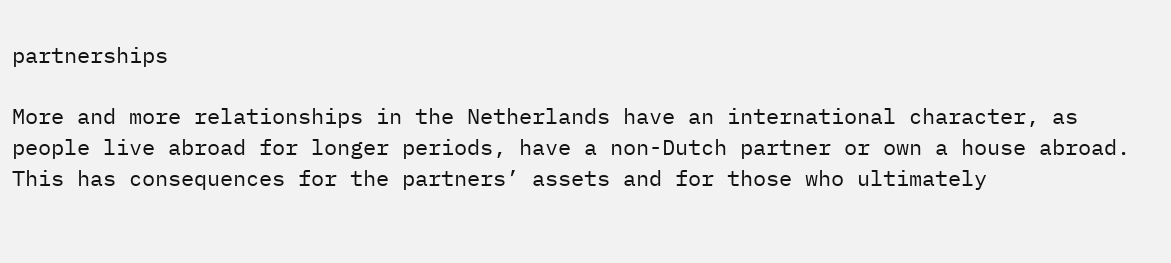partnerships

More and more relationships in the Netherlands have an international character, as people live abroad for longer periods, have a non-Dutch partner or own a house abroad. This has consequences for the partners’ assets and for those who ultimately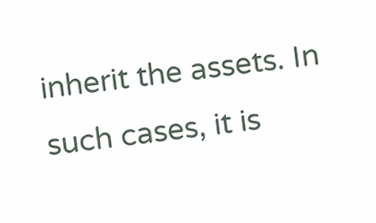inherit the assets. In such cases, it is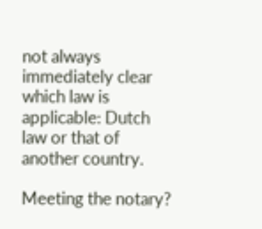not always immediately clear which law is applicable: Dutch law or that of another country.

Meeting the notary?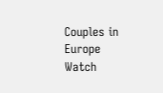Couples in Europe
Watch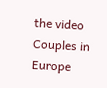the video Couples in Europe